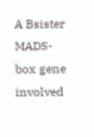A Bsister MADS-box gene involved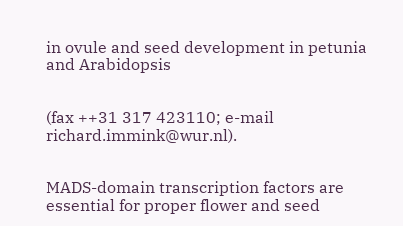in ovule and seed development in petunia and Arabidopsis


(fax ++31 317 423110; e-mail richard.immink@wur.nl).


MADS-domain transcription factors are essential for proper flower and seed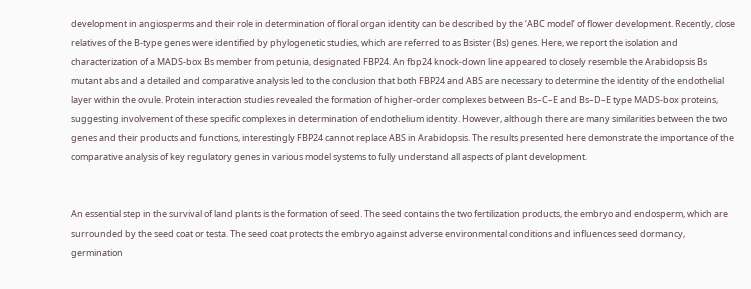development in angiosperms and their role in determination of floral organ identity can be described by the ‘ABC model’ of flower development. Recently, close relatives of the B-type genes were identified by phylogenetic studies, which are referred to as Bsister (Bs) genes. Here, we report the isolation and characterization of a MADS-box Bs member from petunia, designated FBP24. An fbp24 knock-down line appeared to closely resemble the Arabidopsis Bs mutant abs and a detailed and comparative analysis led to the conclusion that both FBP24 and ABS are necessary to determine the identity of the endothelial layer within the ovule. Protein interaction studies revealed the formation of higher-order complexes between Bs–C–E and Bs–D–E type MADS-box proteins, suggesting involvement of these specific complexes in determination of endothelium identity. However, although there are many similarities between the two genes and their products and functions, interestingly FBP24 cannot replace ABS in Arabidopsis. The results presented here demonstrate the importance of the comparative analysis of key regulatory genes in various model systems to fully understand all aspects of plant development.


An essential step in the survival of land plants is the formation of seed. The seed contains the two fertilization products, the embryo and endosperm, which are surrounded by the seed coat or testa. The seed coat protects the embryo against adverse environmental conditions and influences seed dormancy, germination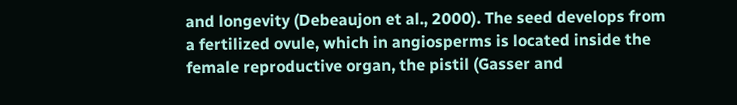and longevity (Debeaujon et al., 2000). The seed develops from a fertilized ovule, which in angiosperms is located inside the female reproductive organ, the pistil (Gasser and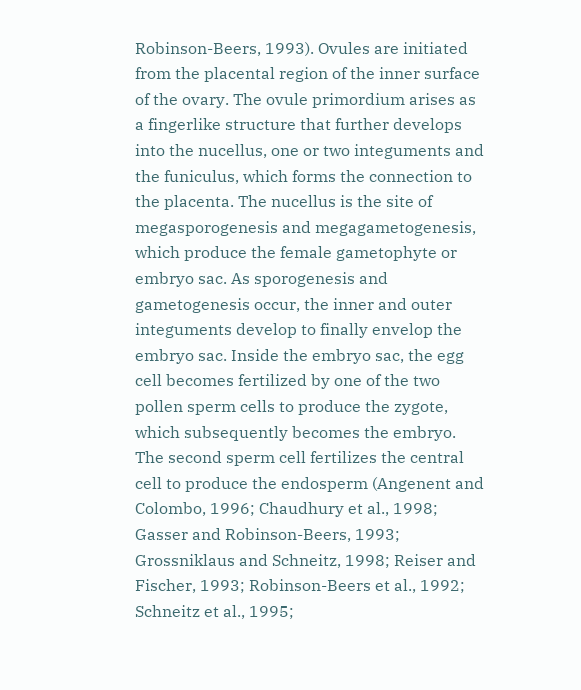Robinson-Beers, 1993). Ovules are initiated from the placental region of the inner surface of the ovary. The ovule primordium arises as a fingerlike structure that further develops into the nucellus, one or two integuments and the funiculus, which forms the connection to the placenta. The nucellus is the site of megasporogenesis and megagametogenesis, which produce the female gametophyte or embryo sac. As sporogenesis and gametogenesis occur, the inner and outer integuments develop to finally envelop the embryo sac. Inside the embryo sac, the egg cell becomes fertilized by one of the two pollen sperm cells to produce the zygote, which subsequently becomes the embryo. The second sperm cell fertilizes the central cell to produce the endosperm (Angenent and Colombo, 1996; Chaudhury et al., 1998; Gasser and Robinson-Beers, 1993; Grossniklaus and Schneitz, 1998; Reiser and Fischer, 1993; Robinson-Beers et al., 1992; Schneitz et al., 1995;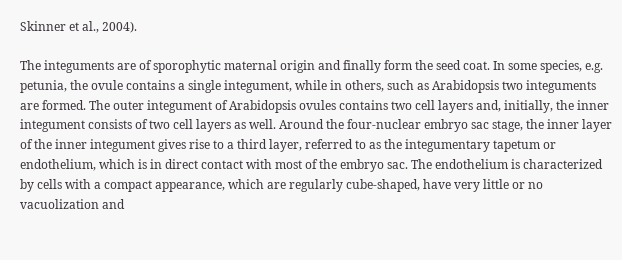Skinner et al., 2004).

The integuments are of sporophytic maternal origin and finally form the seed coat. In some species, e.g. petunia, the ovule contains a single integument, while in others, such as Arabidopsis two integuments are formed. The outer integument of Arabidopsis ovules contains two cell layers and, initially, the inner integument consists of two cell layers as well. Around the four-nuclear embryo sac stage, the inner layer of the inner integument gives rise to a third layer, referred to as the integumentary tapetum or endothelium, which is in direct contact with most of the embryo sac. The endothelium is characterized by cells with a compact appearance, which are regularly cube-shaped, have very little or no vacuolization and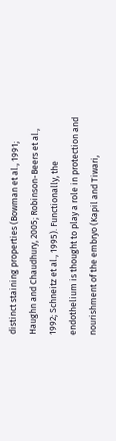distinct staining properties (Bowman et al., 1991; Haughn and Chaudhury, 2005; Robinson-Beers et al., 1992; Schneitz et al., 1995). Functionally, the endothelium is thought to play a role in protection and nourishment of the embryo (Kapil and Tiwari,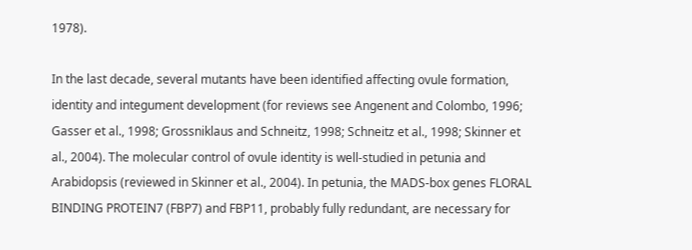1978).

In the last decade, several mutants have been identified affecting ovule formation, identity and integument development (for reviews see Angenent and Colombo, 1996; Gasser et al., 1998; Grossniklaus and Schneitz, 1998; Schneitz et al., 1998; Skinner et al., 2004). The molecular control of ovule identity is well-studied in petunia and Arabidopsis (reviewed in Skinner et al., 2004). In petunia, the MADS-box genes FLORAL BINDING PROTEIN7 (FBP7) and FBP11, probably fully redundant, are necessary for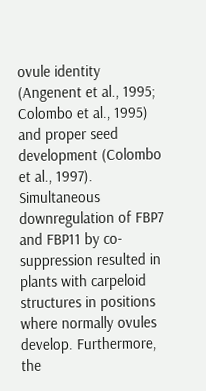ovule identity (Angenent et al., 1995; Colombo et al., 1995) and proper seed development (Colombo et al., 1997). Simultaneous downregulation of FBP7 and FBP11 by co-suppression resulted in plants with carpeloid structures in positions where normally ovules develop. Furthermore, the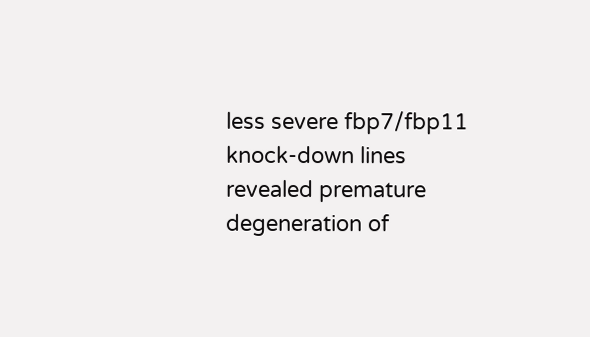less severe fbp7/fbp11 knock-down lines revealed premature degeneration of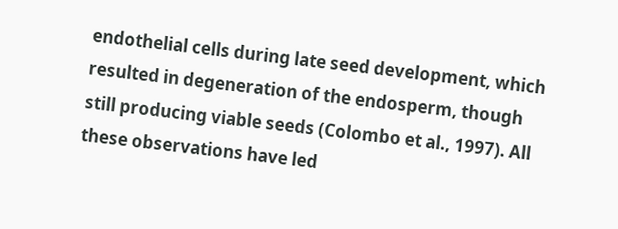endothelial cells during late seed development, which resulted in degeneration of the endosperm, though still producing viable seeds (Colombo et al., 1997). All these observations have led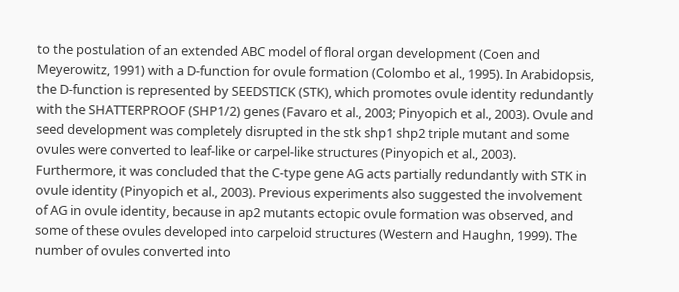to the postulation of an extended ABC model of floral organ development (Coen and Meyerowitz, 1991) with a D-function for ovule formation (Colombo et al., 1995). In Arabidopsis, the D-function is represented by SEEDSTICK (STK), which promotes ovule identity redundantly with the SHATTERPROOF (SHP1/2) genes (Favaro et al., 2003; Pinyopich et al., 2003). Ovule and seed development was completely disrupted in the stk shp1 shp2 triple mutant and some ovules were converted to leaf-like or carpel-like structures (Pinyopich et al., 2003). Furthermore, it was concluded that the C-type gene AG acts partially redundantly with STK in ovule identity (Pinyopich et al., 2003). Previous experiments also suggested the involvement of AG in ovule identity, because in ap2 mutants ectopic ovule formation was observed, and some of these ovules developed into carpeloid structures (Western and Haughn, 1999). The number of ovules converted into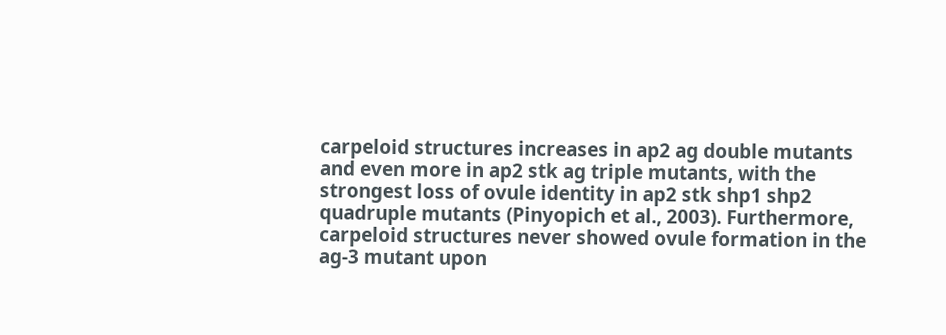carpeloid structures increases in ap2 ag double mutants and even more in ap2 stk ag triple mutants, with the strongest loss of ovule identity in ap2 stk shp1 shp2 quadruple mutants (Pinyopich et al., 2003). Furthermore, carpeloid structures never showed ovule formation in the ag-3 mutant upon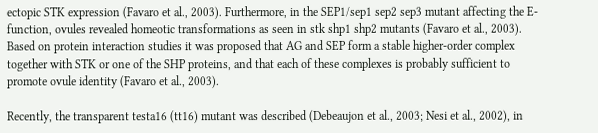ectopic STK expression (Favaro et al., 2003). Furthermore, in the SEP1/sep1 sep2 sep3 mutant affecting the E-function, ovules revealed homeotic transformations as seen in stk shp1 shp2 mutants (Favaro et al., 2003). Based on protein interaction studies it was proposed that AG and SEP form a stable higher-order complex together with STK or one of the SHP proteins, and that each of these complexes is probably sufficient to promote ovule identity (Favaro et al., 2003).

Recently, the transparent testa16 (tt16) mutant was described (Debeaujon et al., 2003; Nesi et al., 2002), in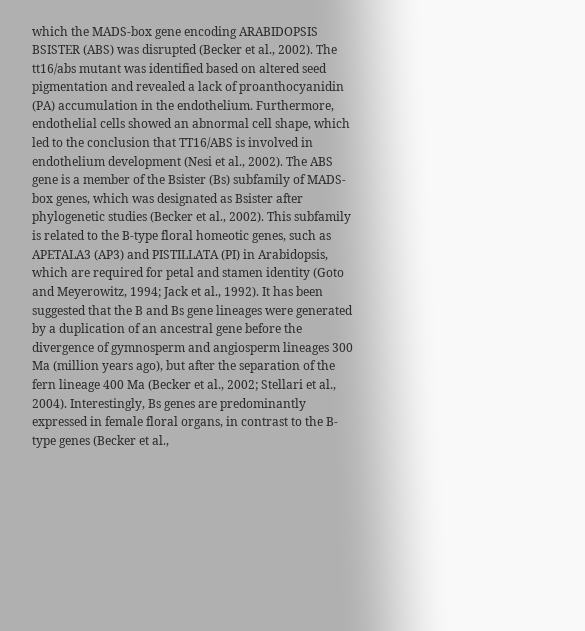which the MADS-box gene encoding ARABIDOPSIS BSISTER (ABS) was disrupted (Becker et al., 2002). The tt16/abs mutant was identified based on altered seed pigmentation and revealed a lack of proanthocyanidin (PA) accumulation in the endothelium. Furthermore, endothelial cells showed an abnormal cell shape, which led to the conclusion that TT16/ABS is involved in endothelium development (Nesi et al., 2002). The ABS gene is a member of the Bsister (Bs) subfamily of MADS-box genes, which was designated as Bsister after phylogenetic studies (Becker et al., 2002). This subfamily is related to the B-type floral homeotic genes, such as APETALA3 (AP3) and PISTILLATA (PI) in Arabidopsis, which are required for petal and stamen identity (Goto and Meyerowitz, 1994; Jack et al., 1992). It has been suggested that the B and Bs gene lineages were generated by a duplication of an ancestral gene before the divergence of gymnosperm and angiosperm lineages 300 Ma (million years ago), but after the separation of the fern lineage 400 Ma (Becker et al., 2002; Stellari et al., 2004). Interestingly, Bs genes are predominantly expressed in female floral organs, in contrast to the B-type genes (Becker et al.,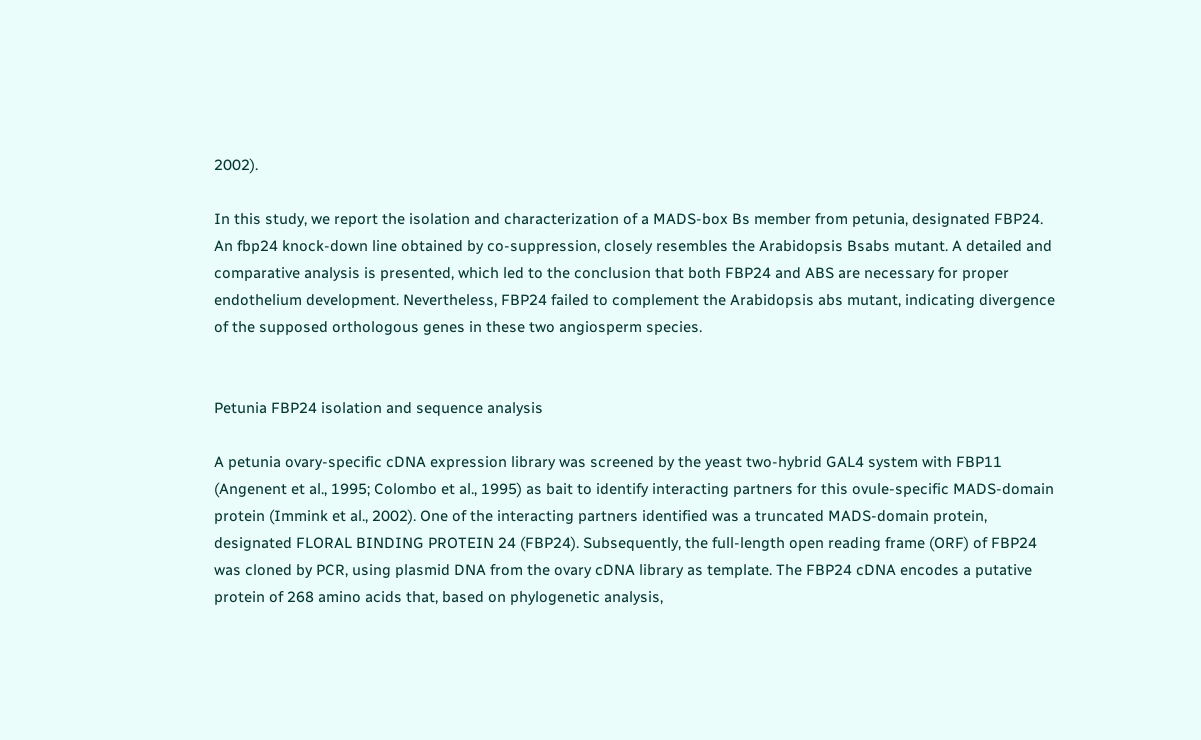2002).

In this study, we report the isolation and characterization of a MADS-box Bs member from petunia, designated FBP24. An fbp24 knock-down line obtained by co-suppression, closely resembles the Arabidopsis Bsabs mutant. A detailed and comparative analysis is presented, which led to the conclusion that both FBP24 and ABS are necessary for proper endothelium development. Nevertheless, FBP24 failed to complement the Arabidopsis abs mutant, indicating divergence of the supposed orthologous genes in these two angiosperm species.


Petunia FBP24 isolation and sequence analysis

A petunia ovary-specific cDNA expression library was screened by the yeast two-hybrid GAL4 system with FBP11 (Angenent et al., 1995; Colombo et al., 1995) as bait to identify interacting partners for this ovule-specific MADS-domain protein (Immink et al., 2002). One of the interacting partners identified was a truncated MADS-domain protein, designated FLORAL BINDING PROTEIN 24 (FBP24). Subsequently, the full-length open reading frame (ORF) of FBP24 was cloned by PCR, using plasmid DNA from the ovary cDNA library as template. The FBP24 cDNA encodes a putative protein of 268 amino acids that, based on phylogenetic analysis,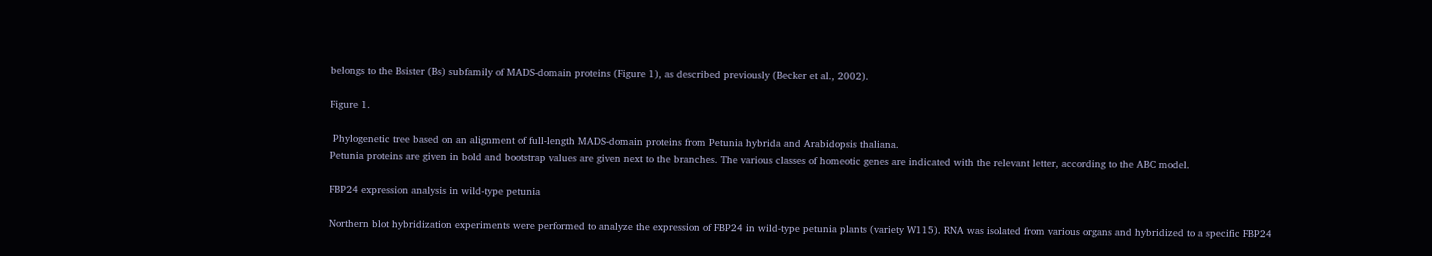belongs to the Bsister (Bs) subfamily of MADS-domain proteins (Figure 1), as described previously (Becker et al., 2002).

Figure 1.

 Phylogenetic tree based on an alignment of full-length MADS-domain proteins from Petunia hybrida and Arabidopsis thaliana.
Petunia proteins are given in bold and bootstrap values are given next to the branches. The various classes of homeotic genes are indicated with the relevant letter, according to the ABC model.

FBP24 expression analysis in wild-type petunia

Northern blot hybridization experiments were performed to analyze the expression of FBP24 in wild-type petunia plants (variety W115). RNA was isolated from various organs and hybridized to a specific FBP24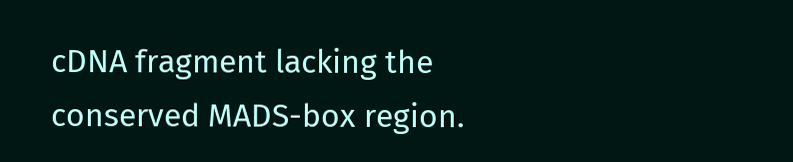cDNA fragment lacking the conserved MADS-box region.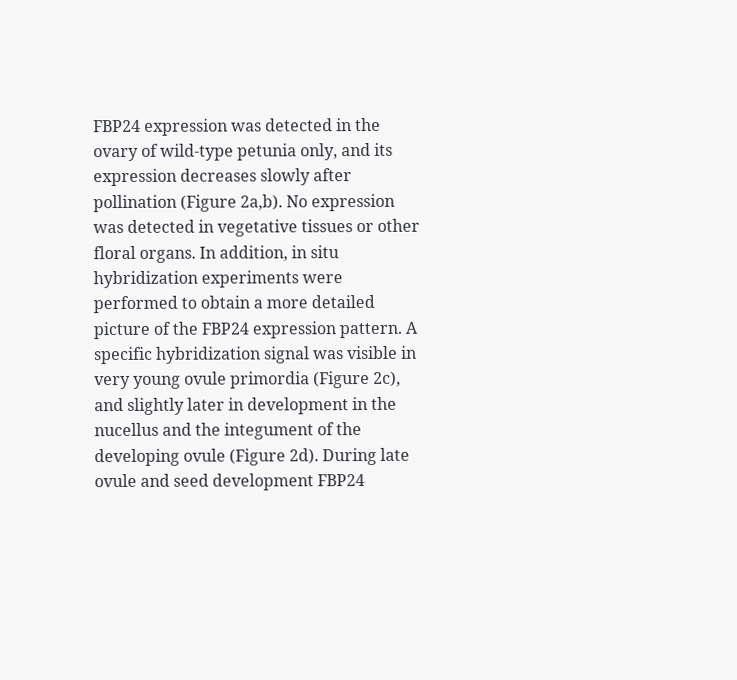FBP24 expression was detected in the ovary of wild-type petunia only, and its expression decreases slowly after pollination (Figure 2a,b). No expression was detected in vegetative tissues or other floral organs. In addition, in situ hybridization experiments were performed to obtain a more detailed picture of the FBP24 expression pattern. A specific hybridization signal was visible in very young ovule primordia (Figure 2c), and slightly later in development in the nucellus and the integument of the developing ovule (Figure 2d). During late ovule and seed development FBP24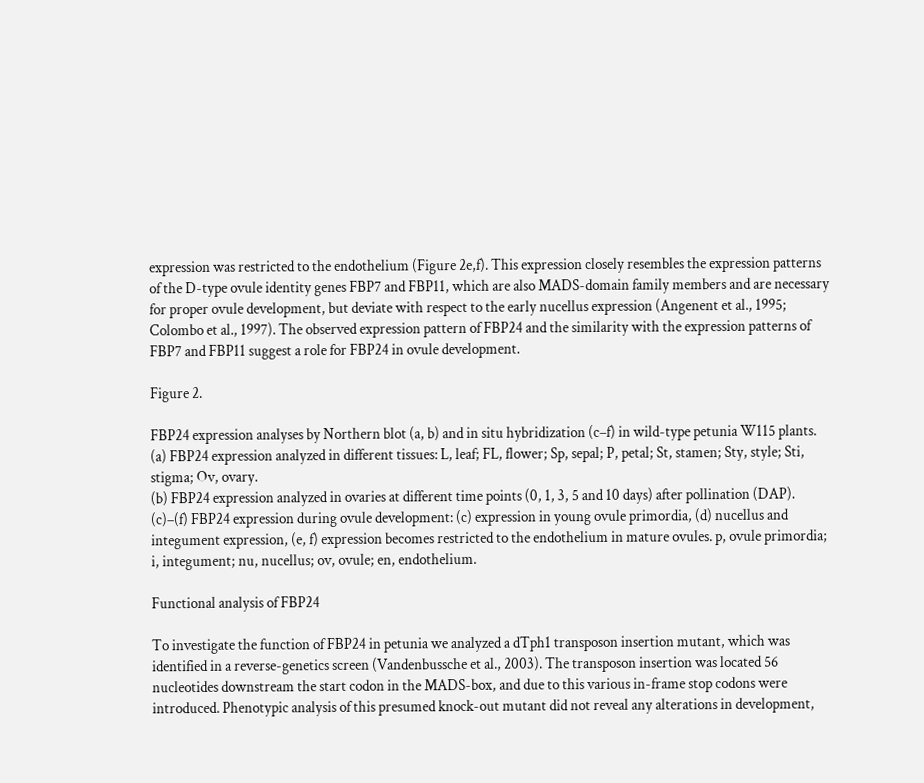expression was restricted to the endothelium (Figure 2e,f). This expression closely resembles the expression patterns of the D-type ovule identity genes FBP7 and FBP11, which are also MADS-domain family members and are necessary for proper ovule development, but deviate with respect to the early nucellus expression (Angenent et al., 1995; Colombo et al., 1997). The observed expression pattern of FBP24 and the similarity with the expression patterns of FBP7 and FBP11 suggest a role for FBP24 in ovule development.

Figure 2.

FBP24 expression analyses by Northern blot (a, b) and in situ hybridization (c–f) in wild-type petunia W115 plants.
(a) FBP24 expression analyzed in different tissues: L, leaf; FL, flower; Sp, sepal; P, petal; St, stamen; Sty, style; Sti, stigma; Ov, ovary.
(b) FBP24 expression analyzed in ovaries at different time points (0, 1, 3, 5 and 10 days) after pollination (DAP).
(c)–(f) FBP24 expression during ovule development: (c) expression in young ovule primordia, (d) nucellus and integument expression, (e, f) expression becomes restricted to the endothelium in mature ovules. p, ovule primordia; i, integument; nu, nucellus; ov, ovule; en, endothelium.

Functional analysis of FBP24

To investigate the function of FBP24 in petunia we analyzed a dTph1 transposon insertion mutant, which was identified in a reverse-genetics screen (Vandenbussche et al., 2003). The transposon insertion was located 56 nucleotides downstream the start codon in the MADS-box, and due to this various in-frame stop codons were introduced. Phenotypic analysis of this presumed knock-out mutant did not reveal any alterations in development,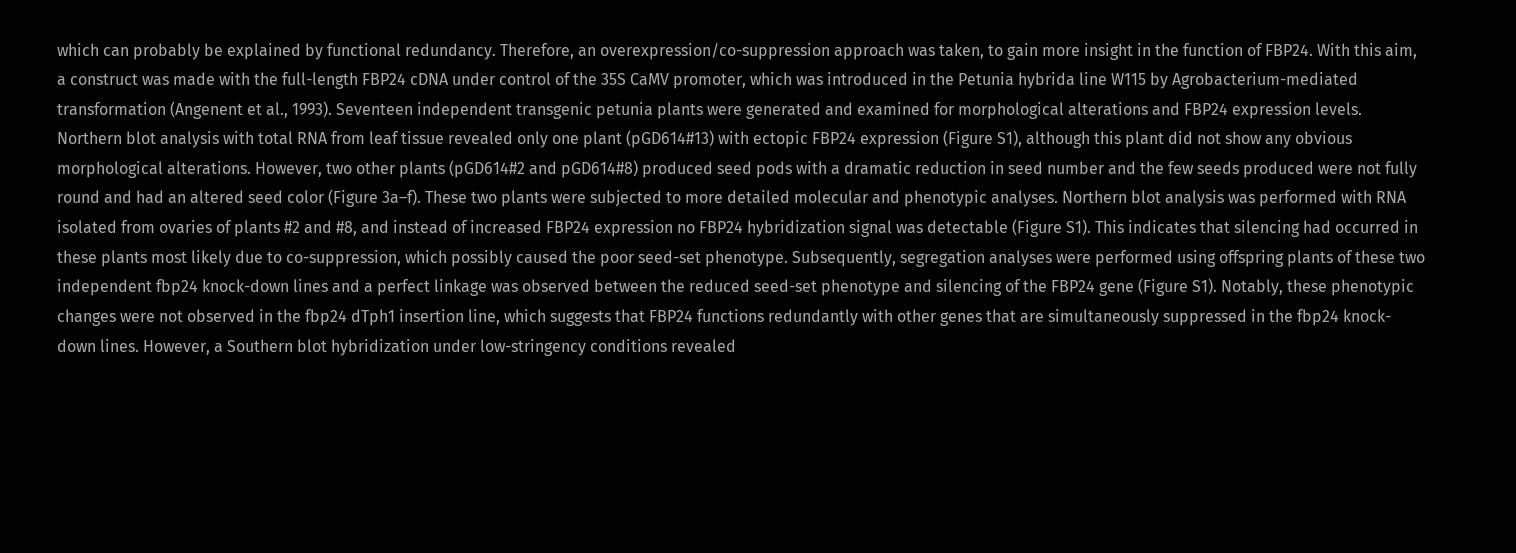which can probably be explained by functional redundancy. Therefore, an overexpression/co-suppression approach was taken, to gain more insight in the function of FBP24. With this aim, a construct was made with the full-length FBP24 cDNA under control of the 35S CaMV promoter, which was introduced in the Petunia hybrida line W115 by Agrobacterium-mediated transformation (Angenent et al., 1993). Seventeen independent transgenic petunia plants were generated and examined for morphological alterations and FBP24 expression levels. Northern blot analysis with total RNA from leaf tissue revealed only one plant (pGD614#13) with ectopic FBP24 expression (Figure S1), although this plant did not show any obvious morphological alterations. However, two other plants (pGD614#2 and pGD614#8) produced seed pods with a dramatic reduction in seed number and the few seeds produced were not fully round and had an altered seed color (Figure 3a–f). These two plants were subjected to more detailed molecular and phenotypic analyses. Northern blot analysis was performed with RNA isolated from ovaries of plants #2 and #8, and instead of increased FBP24 expression no FBP24 hybridization signal was detectable (Figure S1). This indicates that silencing had occurred in these plants most likely due to co-suppression, which possibly caused the poor seed-set phenotype. Subsequently, segregation analyses were performed using offspring plants of these two independent fbp24 knock-down lines and a perfect linkage was observed between the reduced seed-set phenotype and silencing of the FBP24 gene (Figure S1). Notably, these phenotypic changes were not observed in the fbp24 dTph1 insertion line, which suggests that FBP24 functions redundantly with other genes that are simultaneously suppressed in the fbp24 knock-down lines. However, a Southern blot hybridization under low-stringency conditions revealed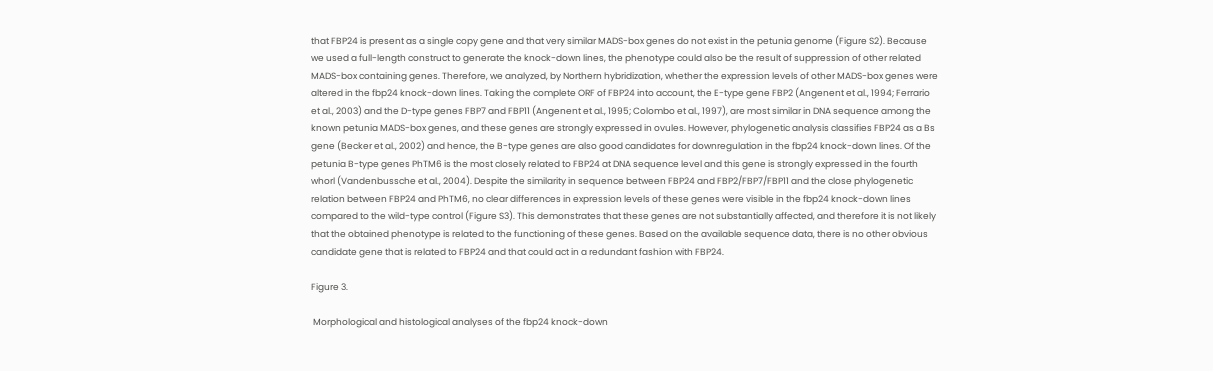that FBP24 is present as a single copy gene and that very similar MADS-box genes do not exist in the petunia genome (Figure S2). Because we used a full-length construct to generate the knock-down lines, the phenotype could also be the result of suppression of other related MADS-box containing genes. Therefore, we analyzed, by Northern hybridization, whether the expression levels of other MADS-box genes were altered in the fbp24 knock-down lines. Taking the complete ORF of FBP24 into account, the E-type gene FBP2 (Angenent et al., 1994; Ferrario et al., 2003) and the D-type genes FBP7 and FBP11 (Angenent et al., 1995; Colombo et al., 1997), are most similar in DNA sequence among the known petunia MADS-box genes, and these genes are strongly expressed in ovules. However, phylogenetic analysis classifies FBP24 as a Bs gene (Becker et al., 2002) and hence, the B-type genes are also good candidates for downregulation in the fbp24 knock-down lines. Of the petunia B-type genes PhTM6 is the most closely related to FBP24 at DNA sequence level and this gene is strongly expressed in the fourth whorl (Vandenbussche et al., 2004). Despite the similarity in sequence between FBP24 and FBP2/FBP7/FBP11 and the close phylogenetic relation between FBP24 and PhTM6, no clear differences in expression levels of these genes were visible in the fbp24 knock-down lines compared to the wild-type control (Figure S3). This demonstrates that these genes are not substantially affected, and therefore it is not likely that the obtained phenotype is related to the functioning of these genes. Based on the available sequence data, there is no other obvious candidate gene that is related to FBP24 and that could act in a redundant fashion with FBP24.

Figure 3.

 Morphological and histological analyses of the fbp24 knock-down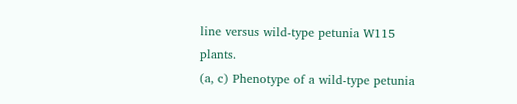line versus wild-type petunia W115 plants.
(a, c) Phenotype of a wild-type petunia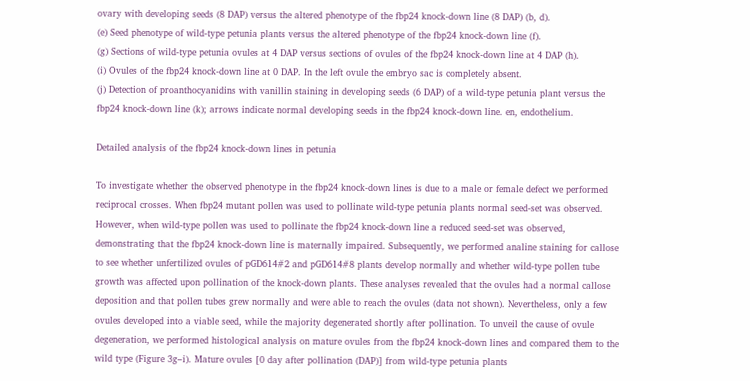ovary with developing seeds (8 DAP) versus the altered phenotype of the fbp24 knock-down line (8 DAP) (b, d).
(e) Seed phenotype of wild-type petunia plants versus the altered phenotype of the fbp24 knock-down line (f).
(g) Sections of wild-type petunia ovules at 4 DAP versus sections of ovules of the fbp24 knock-down line at 4 DAP (h).
(i) Ovules of the fbp24 knock-down line at 0 DAP. In the left ovule the embryo sac is completely absent.
(j) Detection of proanthocyanidins with vanillin staining in developing seeds (6 DAP) of a wild-type petunia plant versus the fbp24 knock-down line (k); arrows indicate normal developing seeds in the fbp24 knock-down line. en, endothelium.

Detailed analysis of the fbp24 knock-down lines in petunia

To investigate whether the observed phenotype in the fbp24 knock-down lines is due to a male or female defect we performed reciprocal crosses. When fbp24 mutant pollen was used to pollinate wild-type petunia plants normal seed-set was observed. However, when wild-type pollen was used to pollinate the fbp24 knock-down line a reduced seed-set was observed, demonstrating that the fbp24 knock-down line is maternally impaired. Subsequently, we performed analine staining for callose to see whether unfertilized ovules of pGD614#2 and pGD614#8 plants develop normally and whether wild-type pollen tube growth was affected upon pollination of the knock-down plants. These analyses revealed that the ovules had a normal callose deposition and that pollen tubes grew normally and were able to reach the ovules (data not shown). Nevertheless, only a few ovules developed into a viable seed, while the majority degenerated shortly after pollination. To unveil the cause of ovule degeneration, we performed histological analysis on mature ovules from the fbp24 knock-down lines and compared them to the wild type (Figure 3g–i). Mature ovules [0 day after pollination (DAP)] from wild-type petunia plants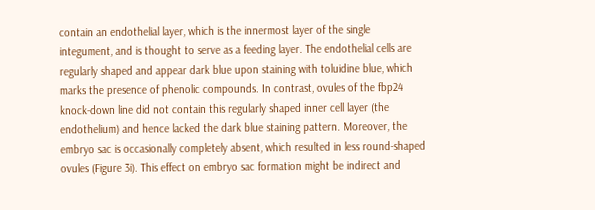contain an endothelial layer, which is the innermost layer of the single integument, and is thought to serve as a feeding layer. The endothelial cells are regularly shaped and appear dark blue upon staining with toluidine blue, which marks the presence of phenolic compounds. In contrast, ovules of the fbp24 knock-down line did not contain this regularly shaped inner cell layer (the endothelium) and hence lacked the dark blue staining pattern. Moreover, the embryo sac is occasionally completely absent, which resulted in less round-shaped ovules (Figure 3i). This effect on embryo sac formation might be indirect and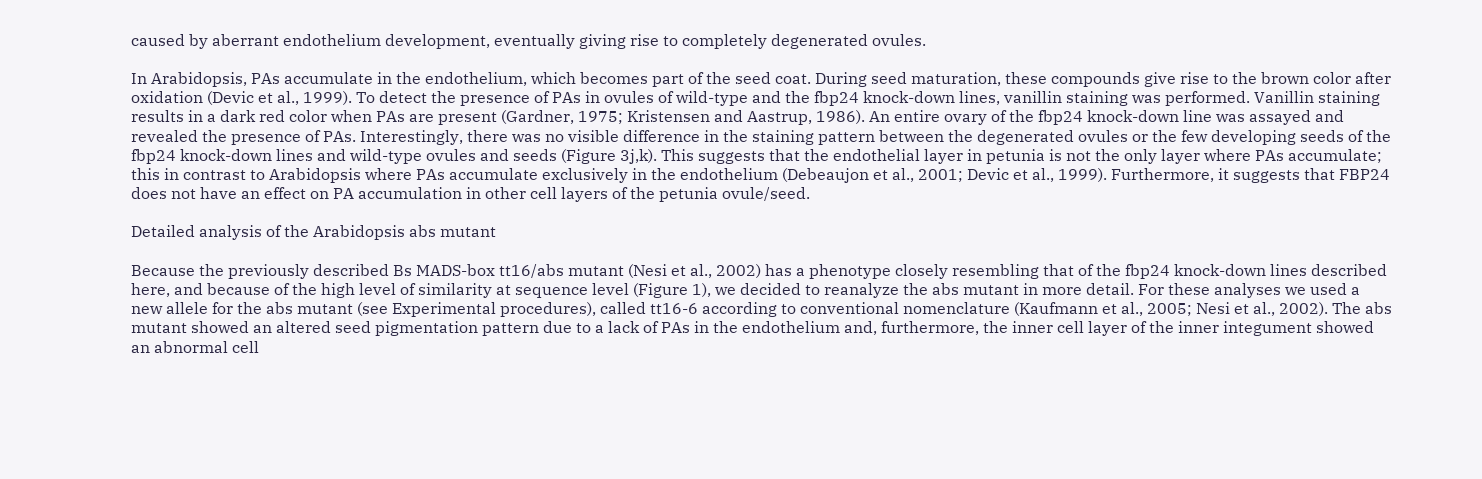caused by aberrant endothelium development, eventually giving rise to completely degenerated ovules.

In Arabidopsis, PAs accumulate in the endothelium, which becomes part of the seed coat. During seed maturation, these compounds give rise to the brown color after oxidation (Devic et al., 1999). To detect the presence of PAs in ovules of wild-type and the fbp24 knock-down lines, vanillin staining was performed. Vanillin staining results in a dark red color when PAs are present (Gardner, 1975; Kristensen and Aastrup, 1986). An entire ovary of the fbp24 knock-down line was assayed and revealed the presence of PAs. Interestingly, there was no visible difference in the staining pattern between the degenerated ovules or the few developing seeds of the fbp24 knock-down lines and wild-type ovules and seeds (Figure 3j,k). This suggests that the endothelial layer in petunia is not the only layer where PAs accumulate; this in contrast to Arabidopsis where PAs accumulate exclusively in the endothelium (Debeaujon et al., 2001; Devic et al., 1999). Furthermore, it suggests that FBP24 does not have an effect on PA accumulation in other cell layers of the petunia ovule/seed.

Detailed analysis of the Arabidopsis abs mutant

Because the previously described Bs MADS-box tt16/abs mutant (Nesi et al., 2002) has a phenotype closely resembling that of the fbp24 knock-down lines described here, and because of the high level of similarity at sequence level (Figure 1), we decided to reanalyze the abs mutant in more detail. For these analyses we used a new allele for the abs mutant (see Experimental procedures), called tt16-6 according to conventional nomenclature (Kaufmann et al., 2005; Nesi et al., 2002). The abs mutant showed an altered seed pigmentation pattern due to a lack of PAs in the endothelium and, furthermore, the inner cell layer of the inner integument showed an abnormal cell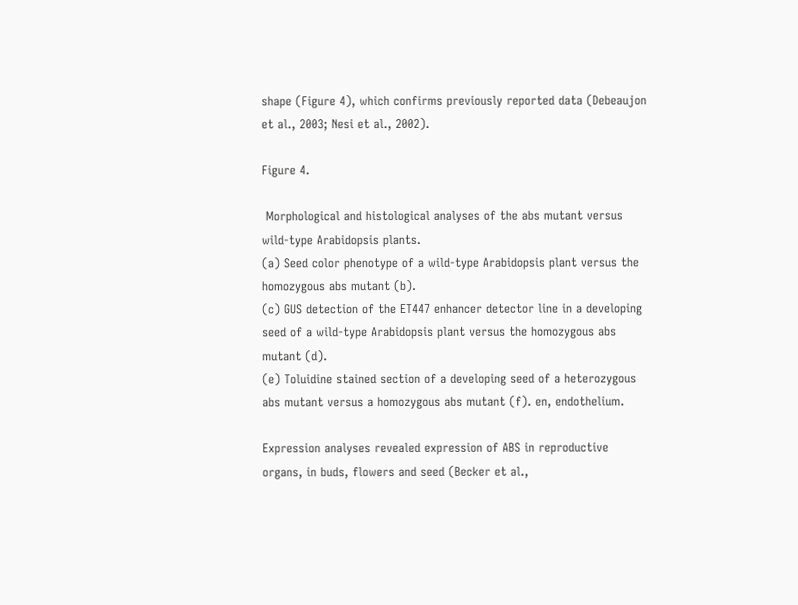shape (Figure 4), which confirms previously reported data (Debeaujon et al., 2003; Nesi et al., 2002).

Figure 4.

 Morphological and histological analyses of the abs mutant versus wild-type Arabidopsis plants.
(a) Seed color phenotype of a wild-type Arabidopsis plant versus the homozygous abs mutant (b).
(c) GUS detection of the ET447 enhancer detector line in a developing seed of a wild-type Arabidopsis plant versus the homozygous abs mutant (d).
(e) Toluidine stained section of a developing seed of a heterozygous abs mutant versus a homozygous abs mutant (f). en, endothelium.

Expression analyses revealed expression of ABS in reproductive organs, in buds, flowers and seed (Becker et al.,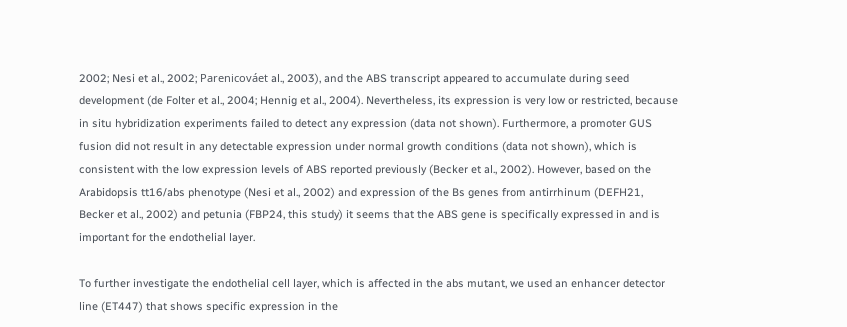2002; Nesi et al., 2002; Parenicováet al., 2003), and the ABS transcript appeared to accumulate during seed development (de Folter et al., 2004; Hennig et al., 2004). Nevertheless, its expression is very low or restricted, because in situ hybridization experiments failed to detect any expression (data not shown). Furthermore, a promoter GUS fusion did not result in any detectable expression under normal growth conditions (data not shown), which is consistent with the low expression levels of ABS reported previously (Becker et al., 2002). However, based on the Arabidopsis tt16/abs phenotype (Nesi et al., 2002) and expression of the Bs genes from antirrhinum (DEFH21, Becker et al., 2002) and petunia (FBP24, this study) it seems that the ABS gene is specifically expressed in and is important for the endothelial layer.

To further investigate the endothelial cell layer, which is affected in the abs mutant, we used an enhancer detector line (ET447) that shows specific expression in the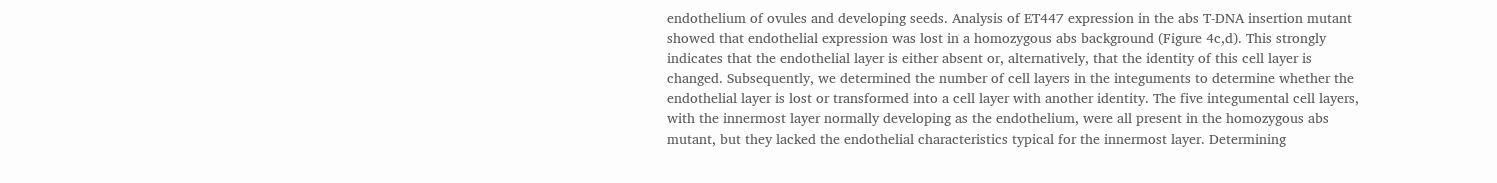endothelium of ovules and developing seeds. Analysis of ET447 expression in the abs T-DNA insertion mutant showed that endothelial expression was lost in a homozygous abs background (Figure 4c,d). This strongly indicates that the endothelial layer is either absent or, alternatively, that the identity of this cell layer is changed. Subsequently, we determined the number of cell layers in the integuments to determine whether the endothelial layer is lost or transformed into a cell layer with another identity. The five integumental cell layers, with the innermost layer normally developing as the endothelium, were all present in the homozygous abs mutant, but they lacked the endothelial characteristics typical for the innermost layer. Determining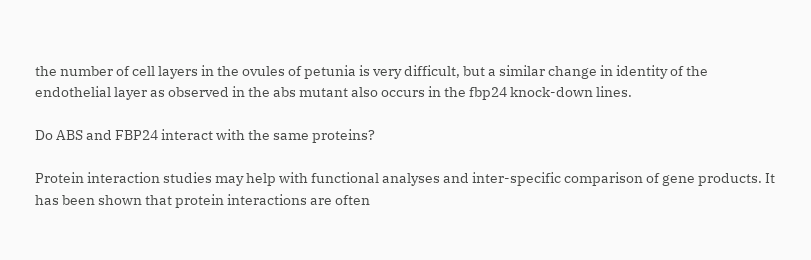the number of cell layers in the ovules of petunia is very difficult, but a similar change in identity of the endothelial layer as observed in the abs mutant also occurs in the fbp24 knock-down lines.

Do ABS and FBP24 interact with the same proteins?

Protein interaction studies may help with functional analyses and inter-specific comparison of gene products. It has been shown that protein interactions are often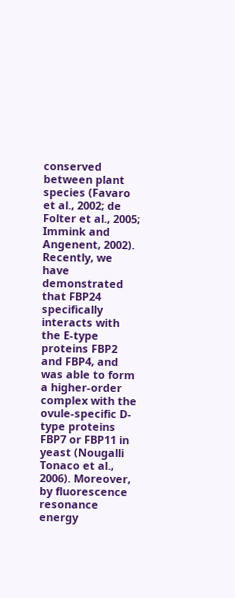conserved between plant species (Favaro et al., 2002; de Folter et al., 2005; Immink and Angenent, 2002). Recently, we have demonstrated that FBP24 specifically interacts with the E-type proteins FBP2 and FBP4, and was able to form a higher-order complex with the ovule-specific D-type proteins FBP7 or FBP11 in yeast (Nougalli Tonaco et al., 2006). Moreover, by fluorescence resonance energy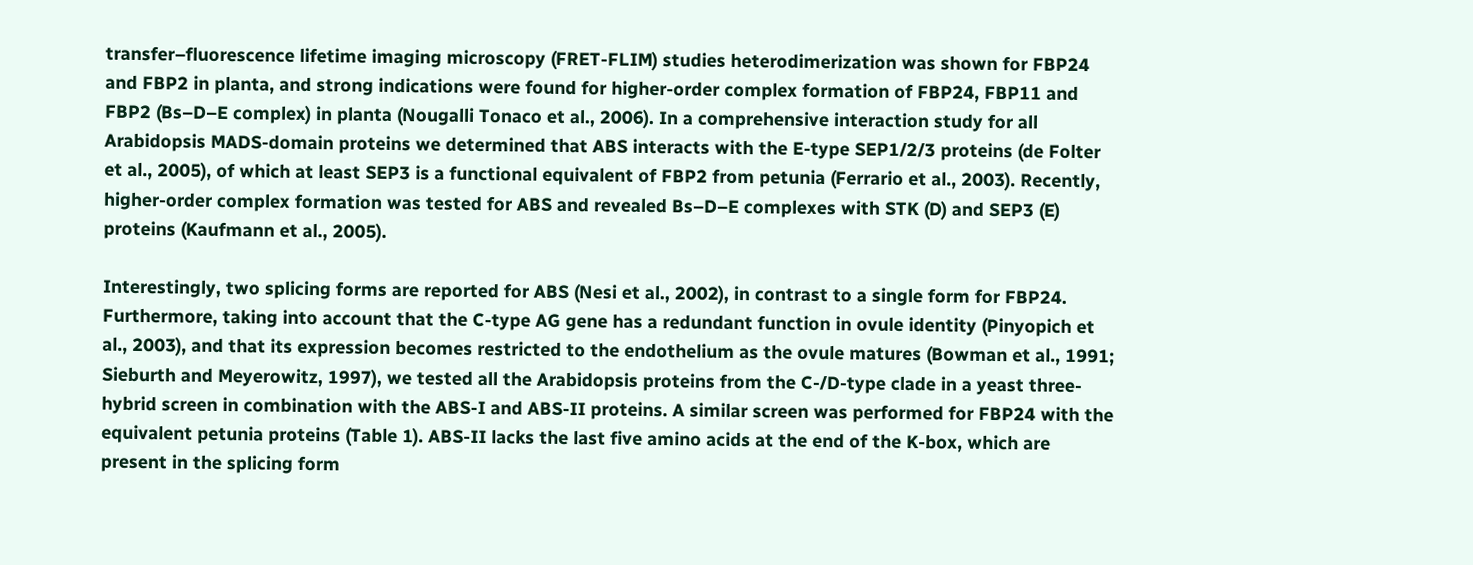transfer–fluorescence lifetime imaging microscopy (FRET-FLIM) studies heterodimerization was shown for FBP24 and FBP2 in planta, and strong indications were found for higher-order complex formation of FBP24, FBP11 and FBP2 (Bs–D–E complex) in planta (Nougalli Tonaco et al., 2006). In a comprehensive interaction study for all Arabidopsis MADS-domain proteins we determined that ABS interacts with the E-type SEP1/2/3 proteins (de Folter et al., 2005), of which at least SEP3 is a functional equivalent of FBP2 from petunia (Ferrario et al., 2003). Recently, higher-order complex formation was tested for ABS and revealed Bs–D–E complexes with STK (D) and SEP3 (E) proteins (Kaufmann et al., 2005).

Interestingly, two splicing forms are reported for ABS (Nesi et al., 2002), in contrast to a single form for FBP24. Furthermore, taking into account that the C-type AG gene has a redundant function in ovule identity (Pinyopich et al., 2003), and that its expression becomes restricted to the endothelium as the ovule matures (Bowman et al., 1991; Sieburth and Meyerowitz, 1997), we tested all the Arabidopsis proteins from the C-/D-type clade in a yeast three-hybrid screen in combination with the ABS-I and ABS-II proteins. A similar screen was performed for FBP24 with the equivalent petunia proteins (Table 1). ABS-II lacks the last five amino acids at the end of the K-box, which are present in the splicing form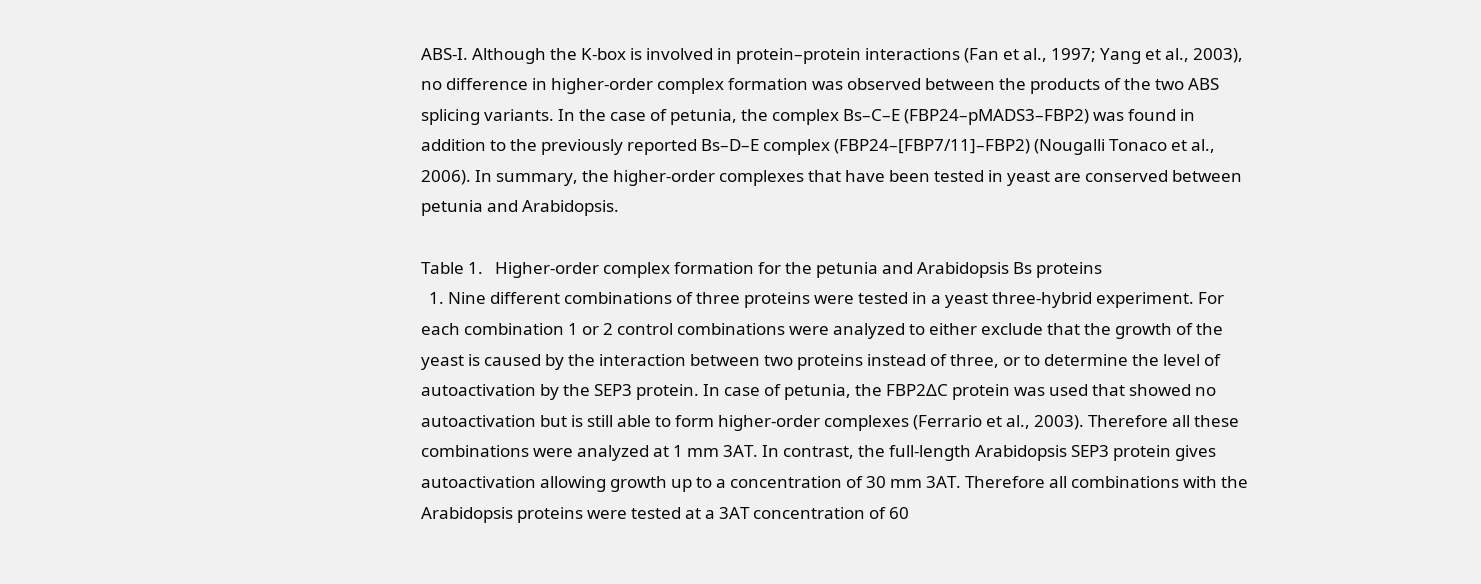ABS-I. Although the K-box is involved in protein–protein interactions (Fan et al., 1997; Yang et al., 2003), no difference in higher-order complex formation was observed between the products of the two ABS splicing variants. In the case of petunia, the complex Bs–C–E (FBP24–pMADS3–FBP2) was found in addition to the previously reported Bs–D–E complex (FBP24–[FBP7/11]–FBP2) (Nougalli Tonaco et al., 2006). In summary, the higher-order complexes that have been tested in yeast are conserved between petunia and Arabidopsis.

Table 1.   Higher-order complex formation for the petunia and Arabidopsis Bs proteins
  1. Nine different combinations of three proteins were tested in a yeast three-hybrid experiment. For each combination 1 or 2 control combinations were analyzed to either exclude that the growth of the yeast is caused by the interaction between two proteins instead of three, or to determine the level of autoactivation by the SEP3 protein. In case of petunia, the FBP2ΔC protein was used that showed no autoactivation but is still able to form higher-order complexes (Ferrario et al., 2003). Therefore all these combinations were analyzed at 1 mm 3AT. In contrast, the full-length Arabidopsis SEP3 protein gives autoactivation allowing growth up to a concentration of 30 mm 3AT. Therefore all combinations with the Arabidopsis proteins were tested at a 3AT concentration of 60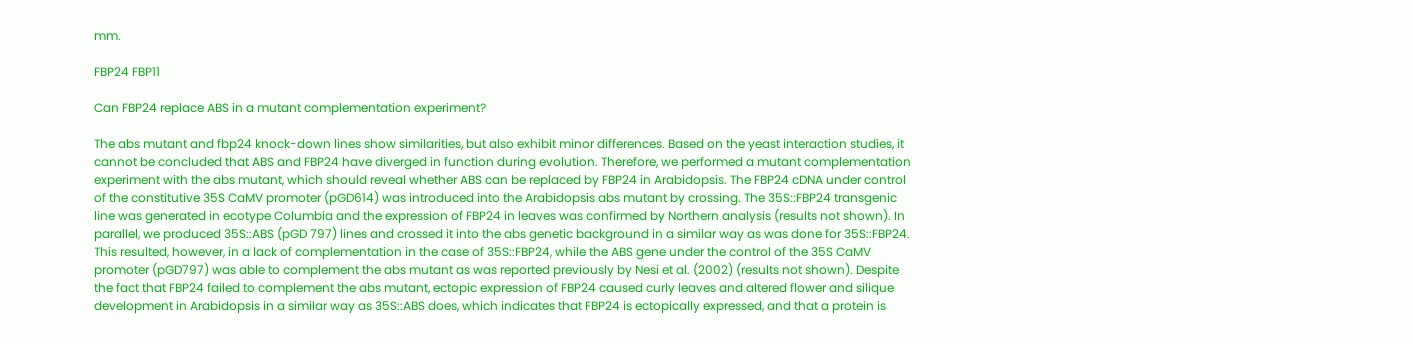mm.

FBP24 FBP11

Can FBP24 replace ABS in a mutant complementation experiment?

The abs mutant and fbp24 knock-down lines show similarities, but also exhibit minor differences. Based on the yeast interaction studies, it cannot be concluded that ABS and FBP24 have diverged in function during evolution. Therefore, we performed a mutant complementation experiment with the abs mutant, which should reveal whether ABS can be replaced by FBP24 in Arabidopsis. The FBP24 cDNA under control of the constitutive 35S CaMV promoter (pGD614) was introduced into the Arabidopsis abs mutant by crossing. The 35S::FBP24 transgenic line was generated in ecotype Columbia and the expression of FBP24 in leaves was confirmed by Northern analysis (results not shown). In parallel, we produced 35S::ABS (pGD 797) lines and crossed it into the abs genetic background in a similar way as was done for 35S::FBP24. This resulted, however, in a lack of complementation in the case of 35S::FBP24, while the ABS gene under the control of the 35S CaMV promoter (pGD797) was able to complement the abs mutant as was reported previously by Nesi et al. (2002) (results not shown). Despite the fact that FBP24 failed to complement the abs mutant, ectopic expression of FBP24 caused curly leaves and altered flower and silique development in Arabidopsis in a similar way as 35S::ABS does, which indicates that FBP24 is ectopically expressed, and that a protein is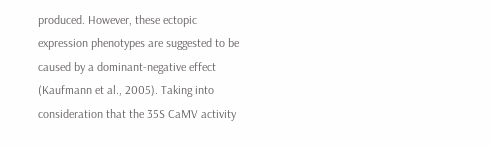produced. However, these ectopic expression phenotypes are suggested to be caused by a dominant-negative effect (Kaufmann et al., 2005). Taking into consideration that the 35S CaMV activity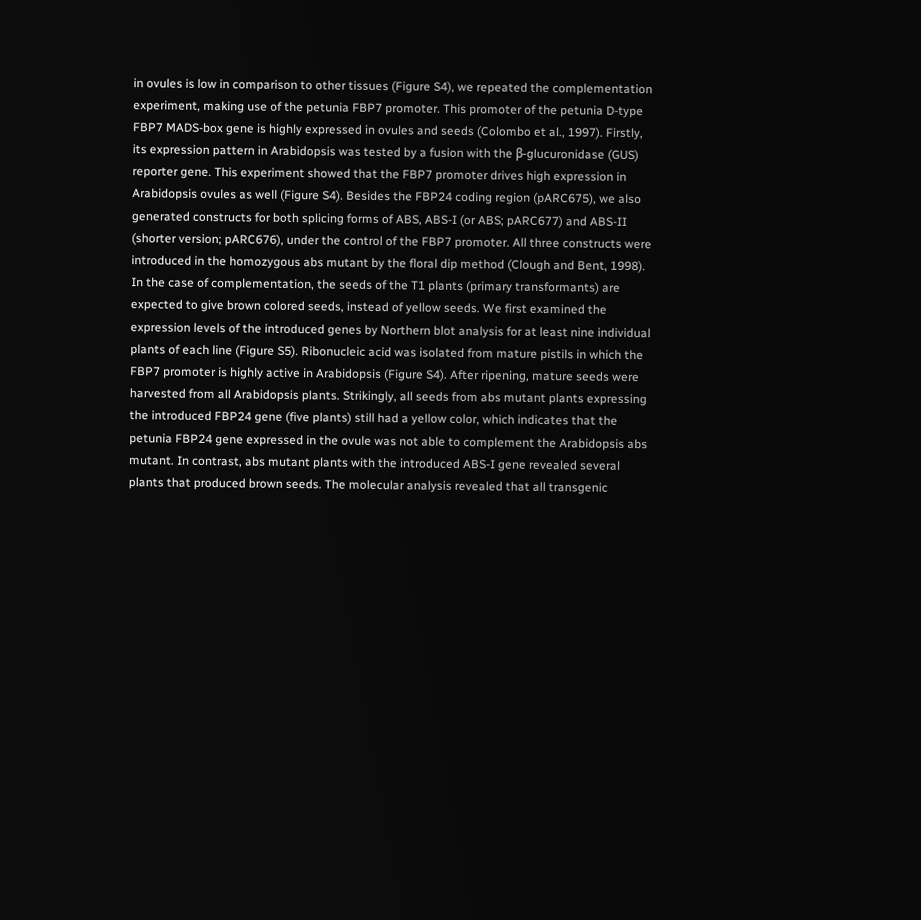in ovules is low in comparison to other tissues (Figure S4), we repeated the complementation experiment, making use of the petunia FBP7 promoter. This promoter of the petunia D-type FBP7 MADS-box gene is highly expressed in ovules and seeds (Colombo et al., 1997). Firstly, its expression pattern in Arabidopsis was tested by a fusion with the β-glucuronidase (GUS) reporter gene. This experiment showed that the FBP7 promoter drives high expression in Arabidopsis ovules as well (Figure S4). Besides the FBP24 coding region (pARC675), we also generated constructs for both splicing forms of ABS, ABS-I (or ABS; pARC677) and ABS-II (shorter version; pARC676), under the control of the FBP7 promoter. All three constructs were introduced in the homozygous abs mutant by the floral dip method (Clough and Bent, 1998). In the case of complementation, the seeds of the T1 plants (primary transformants) are expected to give brown colored seeds, instead of yellow seeds. We first examined the expression levels of the introduced genes by Northern blot analysis for at least nine individual plants of each line (Figure S5). Ribonucleic acid was isolated from mature pistils in which the FBP7 promoter is highly active in Arabidopsis (Figure S4). After ripening, mature seeds were harvested from all Arabidopsis plants. Strikingly, all seeds from abs mutant plants expressing the introduced FBP24 gene (five plants) still had a yellow color, which indicates that the petunia FBP24 gene expressed in the ovule was not able to complement the Arabidopsis abs mutant. In contrast, abs mutant plants with the introduced ABS-I gene revealed several plants that produced brown seeds. The molecular analysis revealed that all transgenic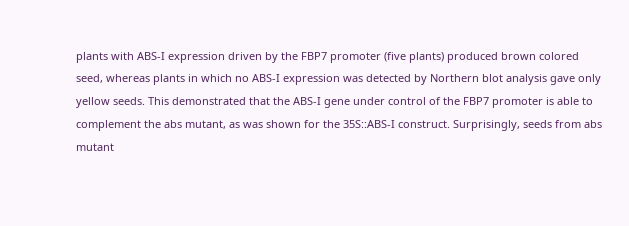plants with ABS-I expression driven by the FBP7 promoter (five plants) produced brown colored seed, whereas plants in which no ABS-I expression was detected by Northern blot analysis gave only yellow seeds. This demonstrated that the ABS-I gene under control of the FBP7 promoter is able to complement the abs mutant, as was shown for the 35S::ABS-I construct. Surprisingly, seeds from abs mutant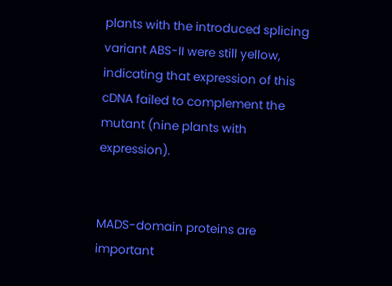plants with the introduced splicing variant ABS-II were still yellow, indicating that expression of this cDNA failed to complement the mutant (nine plants with expression).


MADS-domain proteins are important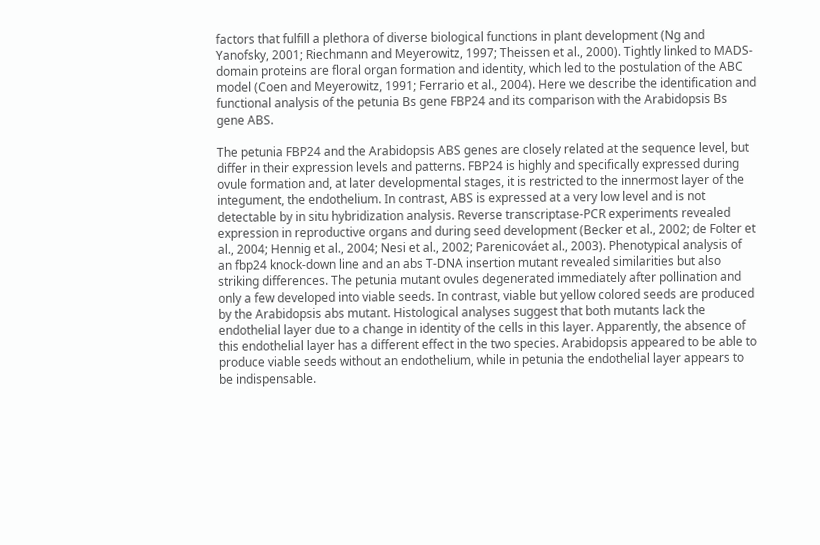factors that fulfill a plethora of diverse biological functions in plant development (Ng and Yanofsky, 2001; Riechmann and Meyerowitz, 1997; Theissen et al., 2000). Tightly linked to MADS-domain proteins are floral organ formation and identity, which led to the postulation of the ABC model (Coen and Meyerowitz, 1991; Ferrario et al., 2004). Here we describe the identification and functional analysis of the petunia Bs gene FBP24 and its comparison with the Arabidopsis Bs gene ABS.

The petunia FBP24 and the Arabidopsis ABS genes are closely related at the sequence level, but differ in their expression levels and patterns. FBP24 is highly and specifically expressed during ovule formation and, at later developmental stages, it is restricted to the innermost layer of the integument, the endothelium. In contrast, ABS is expressed at a very low level and is not detectable by in situ hybridization analysis. Reverse transcriptase-PCR experiments revealed expression in reproductive organs and during seed development (Becker et al., 2002; de Folter et al., 2004; Hennig et al., 2004; Nesi et al., 2002; Parenicováet al., 2003). Phenotypical analysis of an fbp24 knock-down line and an abs T-DNA insertion mutant revealed similarities but also striking differences. The petunia mutant ovules degenerated immediately after pollination and only a few developed into viable seeds. In contrast, viable but yellow colored seeds are produced by the Arabidopsis abs mutant. Histological analyses suggest that both mutants lack the endothelial layer due to a change in identity of the cells in this layer. Apparently, the absence of this endothelial layer has a different effect in the two species. Arabidopsis appeared to be able to produce viable seeds without an endothelium, while in petunia the endothelial layer appears to be indispensable.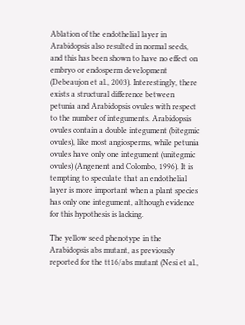Ablation of the endothelial layer in Arabidopsis also resulted in normal seeds, and this has been shown to have no effect on embryo or endosperm development (Debeaujon et al., 2003). Interestingly, there exists a structural difference between petunia and Arabidopsis ovules with respect to the number of integuments. Arabidopsis ovules contain a double integument (bitegmic ovules), like most angiosperms, while petunia ovules have only one integument (unitegmic ovules) (Angenent and Colombo, 1996). It is tempting to speculate that an endothelial layer is more important when a plant species has only one integument, although evidence for this hypothesis is lacking.

The yellow seed phenotype in the Arabidopsis abs mutant, as previously reported for the tt16/abs mutant (Nesi et al.,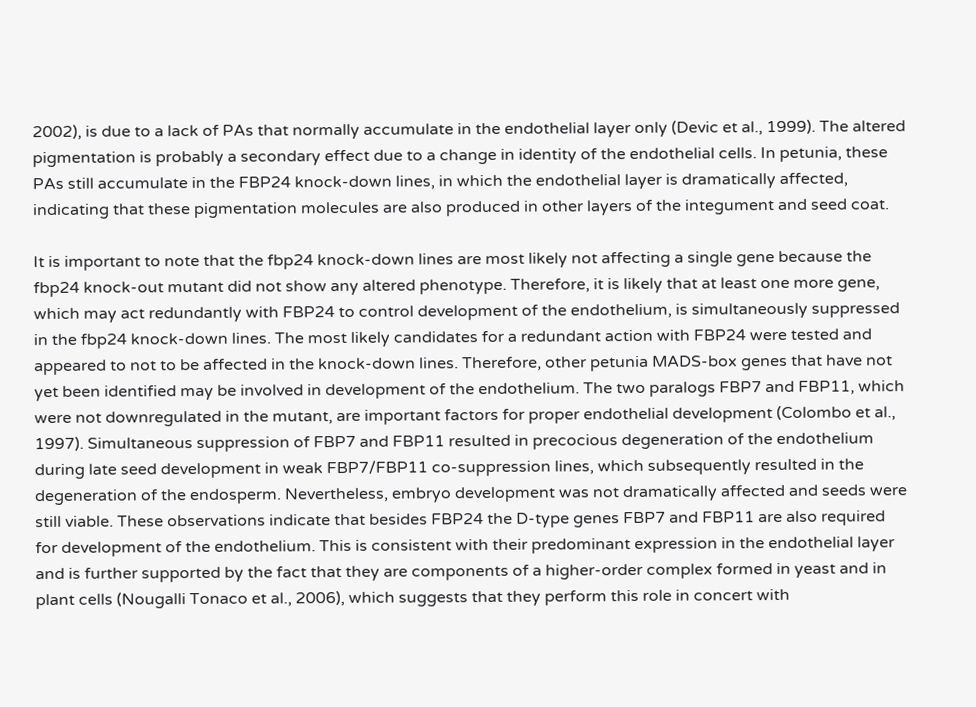2002), is due to a lack of PAs that normally accumulate in the endothelial layer only (Devic et al., 1999). The altered pigmentation is probably a secondary effect due to a change in identity of the endothelial cells. In petunia, these PAs still accumulate in the FBP24 knock-down lines, in which the endothelial layer is dramatically affected, indicating that these pigmentation molecules are also produced in other layers of the integument and seed coat.

It is important to note that the fbp24 knock-down lines are most likely not affecting a single gene because the fbp24 knock-out mutant did not show any altered phenotype. Therefore, it is likely that at least one more gene, which may act redundantly with FBP24 to control development of the endothelium, is simultaneously suppressed in the fbp24 knock-down lines. The most likely candidates for a redundant action with FBP24 were tested and appeared to not to be affected in the knock-down lines. Therefore, other petunia MADS-box genes that have not yet been identified may be involved in development of the endothelium. The two paralogs FBP7 and FBP11, which were not downregulated in the mutant, are important factors for proper endothelial development (Colombo et al., 1997). Simultaneous suppression of FBP7 and FBP11 resulted in precocious degeneration of the endothelium during late seed development in weak FBP7/FBP11 co-suppression lines, which subsequently resulted in the degeneration of the endosperm. Nevertheless, embryo development was not dramatically affected and seeds were still viable. These observations indicate that besides FBP24 the D-type genes FBP7 and FBP11 are also required for development of the endothelium. This is consistent with their predominant expression in the endothelial layer and is further supported by the fact that they are components of a higher-order complex formed in yeast and in plant cells (Nougalli Tonaco et al., 2006), which suggests that they perform this role in concert with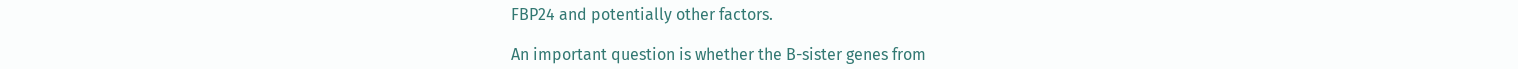FBP24 and potentially other factors.

An important question is whether the B-sister genes from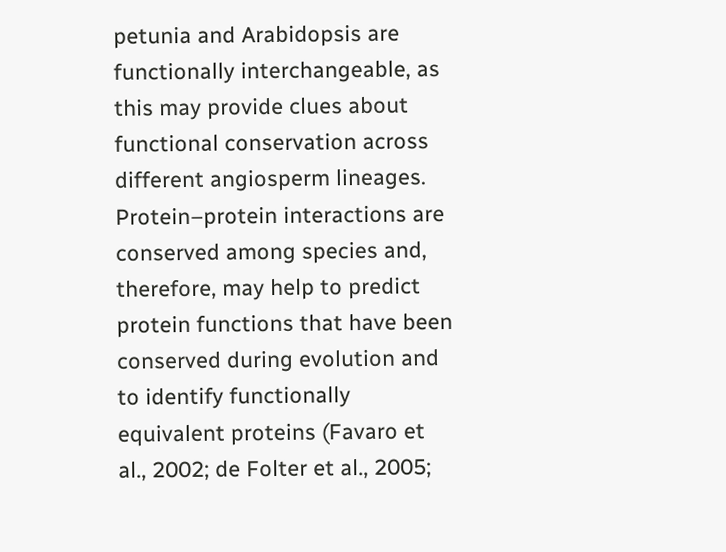petunia and Arabidopsis are functionally interchangeable, as this may provide clues about functional conservation across different angiosperm lineages. Protein–protein interactions are conserved among species and, therefore, may help to predict protein functions that have been conserved during evolution and to identify functionally equivalent proteins (Favaro et al., 2002; de Folter et al., 2005;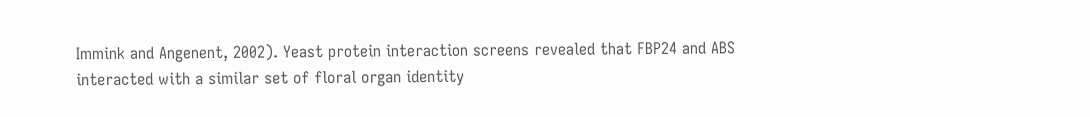Immink and Angenent, 2002). Yeast protein interaction screens revealed that FBP24 and ABS interacted with a similar set of floral organ identity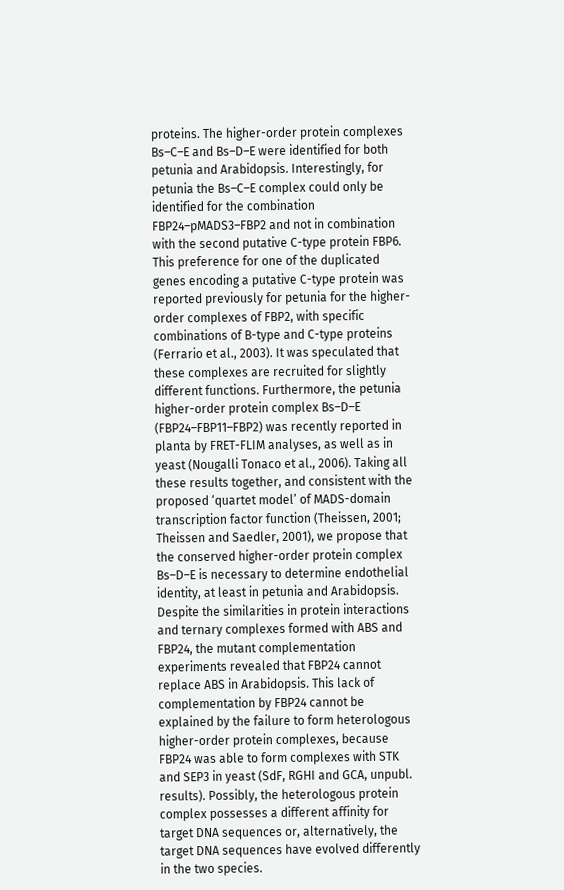proteins. The higher-order protein complexes Bs–C–E and Bs–D–E were identified for both petunia and Arabidopsis. Interestingly, for petunia the Bs–C–E complex could only be identified for the combination FBP24–pMADS3–FBP2 and not in combination with the second putative C-type protein FBP6. This preference for one of the duplicated genes encoding a putative C-type protein was reported previously for petunia for the higher-order complexes of FBP2, with specific combinations of B-type and C-type proteins (Ferrario et al., 2003). It was speculated that these complexes are recruited for slightly different functions. Furthermore, the petunia higher-order protein complex Bs–D–E (FBP24–FBP11–FBP2) was recently reported in planta by FRET-FLIM analyses, as well as in yeast (Nougalli Tonaco et al., 2006). Taking all these results together, and consistent with the proposed ‘quartet model’ of MADS-domain transcription factor function (Theissen, 2001; Theissen and Saedler, 2001), we propose that the conserved higher-order protein complex Bs–D–E is necessary to determine endothelial identity, at least in petunia and Arabidopsis. Despite the similarities in protein interactions and ternary complexes formed with ABS and FBP24, the mutant complementation experiments revealed that FBP24 cannot replace ABS in Arabidopsis. This lack of complementation by FBP24 cannot be explained by the failure to form heterologous higher-order protein complexes, because FBP24 was able to form complexes with STK and SEP3 in yeast (SdF, RGHI and GCA, unpubl. results). Possibly, the heterologous protein complex possesses a different affinity for target DNA sequences or, alternatively, the target DNA sequences have evolved differently in the two species.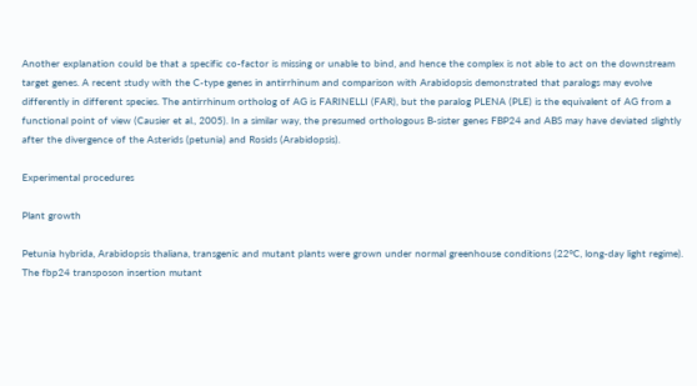Another explanation could be that a specific co-factor is missing or unable to bind, and hence the complex is not able to act on the downstream target genes. A recent study with the C-type genes in antirrhinum and comparison with Arabidopsis demonstrated that paralogs may evolve differently in different species. The antirrhinum ortholog of AG is FARINELLI (FAR), but the paralog PLENA (PLE) is the equivalent of AG from a functional point of view (Causier et al., 2005). In a similar way, the presumed orthologous B-sister genes FBP24 and ABS may have deviated slightly after the divergence of the Asterids (petunia) and Rosids (Arabidopsis).

Experimental procedures

Plant growth

Petunia hybrida, Arabidopsis thaliana, transgenic and mutant plants were grown under normal greenhouse conditions (22°C, long-day light regime). The fbp24 transposon insertion mutant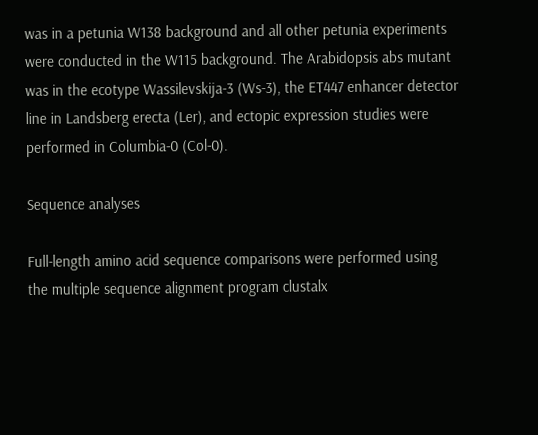was in a petunia W138 background and all other petunia experiments were conducted in the W115 background. The Arabidopsis abs mutant was in the ecotype Wassilevskija-3 (Ws-3), the ET447 enhancer detector line in Landsberg erecta (Ler), and ectopic expression studies were performed in Columbia-0 (Col-0).

Sequence analyses

Full-length amino acid sequence comparisons were performed using the multiple sequence alignment program clustalx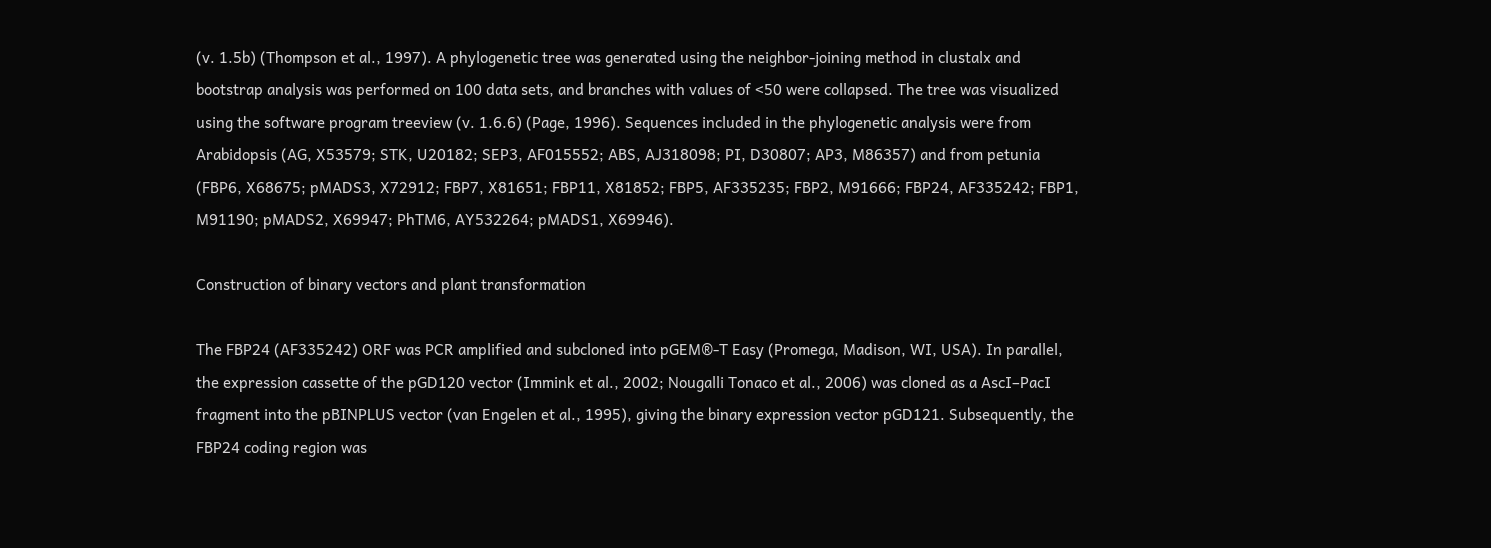(v. 1.5b) (Thompson et al., 1997). A phylogenetic tree was generated using the neighbor-joining method in clustalx and bootstrap analysis was performed on 100 data sets, and branches with values of <50 were collapsed. The tree was visualized using the software program treeview (v. 1.6.6) (Page, 1996). Sequences included in the phylogenetic analysis were from Arabidopsis (AG, X53579; STK, U20182; SEP3, AF015552; ABS, AJ318098; PI, D30807; AP3, M86357) and from petunia (FBP6, X68675; pMADS3, X72912; FBP7, X81651; FBP11, X81852; FBP5, AF335235; FBP2, M91666; FBP24, AF335242; FBP1, M91190; pMADS2, X69947; PhTM6, AY532264; pMADS1, X69946).

Construction of binary vectors and plant transformation

The FBP24 (AF335242) ORF was PCR amplified and subcloned into pGEM®-T Easy (Promega, Madison, WI, USA). In parallel, the expression cassette of the pGD120 vector (Immink et al., 2002; Nougalli Tonaco et al., 2006) was cloned as a AscI–PacI fragment into the pBINPLUS vector (van Engelen et al., 1995), giving the binary expression vector pGD121. Subsequently, the FBP24 coding region was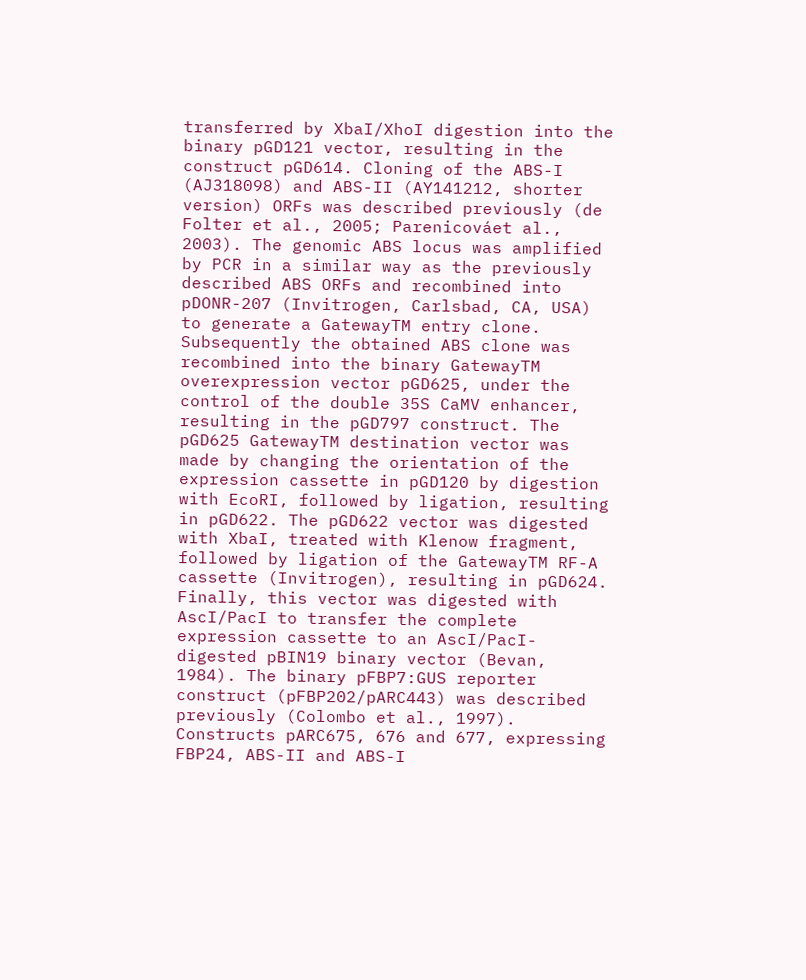transferred by XbaI/XhoI digestion into the binary pGD121 vector, resulting in the construct pGD614. Cloning of the ABS-I (AJ318098) and ABS-II (AY141212, shorter version) ORFs was described previously (de Folter et al., 2005; Parenicováet al., 2003). The genomic ABS locus was amplified by PCR in a similar way as the previously described ABS ORFs and recombined into pDONR-207 (Invitrogen, Carlsbad, CA, USA) to generate a GatewayTM entry clone. Subsequently the obtained ABS clone was recombined into the binary GatewayTM overexpression vector pGD625, under the control of the double 35S CaMV enhancer, resulting in the pGD797 construct. The pGD625 GatewayTM destination vector was made by changing the orientation of the expression cassette in pGD120 by digestion with EcoRI, followed by ligation, resulting in pGD622. The pGD622 vector was digested with XbaI, treated with Klenow fragment, followed by ligation of the GatewayTM RF-A cassette (Invitrogen), resulting in pGD624. Finally, this vector was digested with AscI/PacI to transfer the complete expression cassette to an AscI/PacI-digested pBIN19 binary vector (Bevan, 1984). The binary pFBP7:GUS reporter construct (pFBP202/pARC443) was described previously (Colombo et al., 1997). Constructs pARC675, 676 and 677, expressing FBP24, ABS-II and ABS-I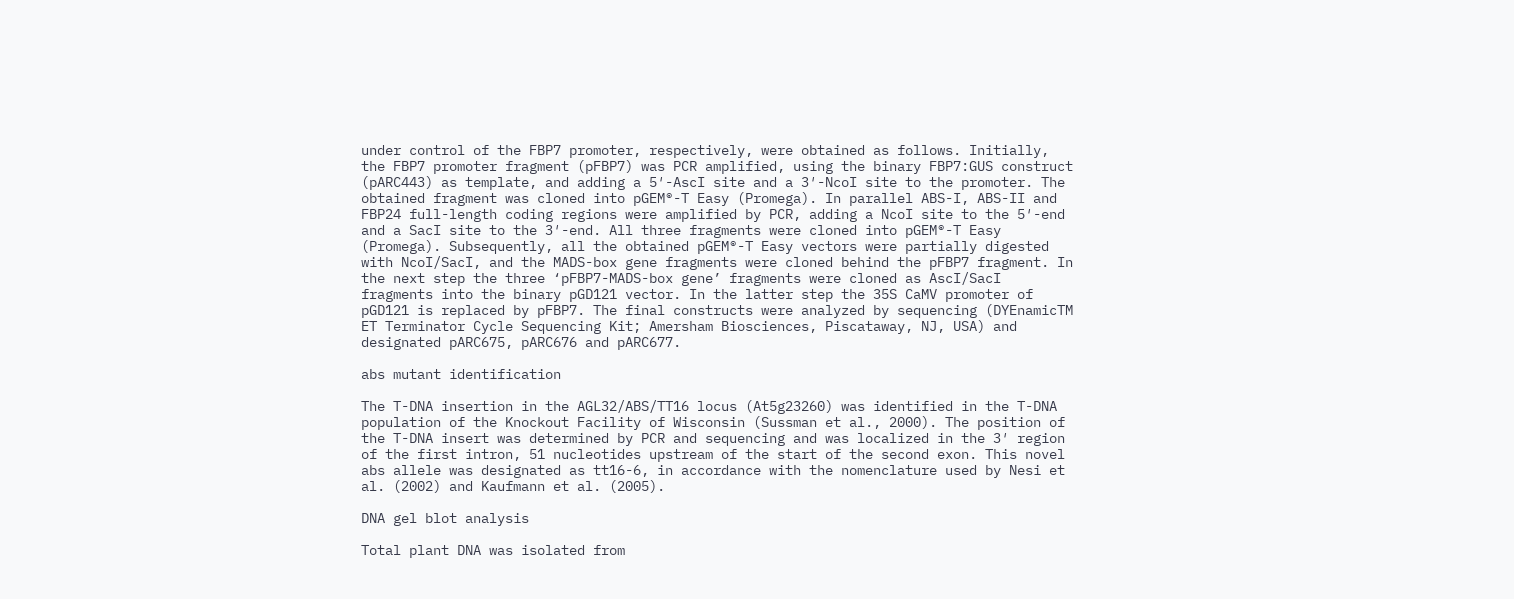under control of the FBP7 promoter, respectively, were obtained as follows. Initially, the FBP7 promoter fragment (pFBP7) was PCR amplified, using the binary FBP7:GUS construct (pARC443) as template, and adding a 5′-AscI site and a 3′-NcoI site to the promoter. The obtained fragment was cloned into pGEM®-T Easy (Promega). In parallel ABS-I, ABS-II and FBP24 full-length coding regions were amplified by PCR, adding a NcoI site to the 5′-end and a SacI site to the 3′-end. All three fragments were cloned into pGEM®-T Easy (Promega). Subsequently, all the obtained pGEM®-T Easy vectors were partially digested with NcoI/SacI, and the MADS-box gene fragments were cloned behind the pFBP7 fragment. In the next step the three ‘pFBP7-MADS-box gene’ fragments were cloned as AscI/SacI fragments into the binary pGD121 vector. In the latter step the 35S CaMV promoter of pGD121 is replaced by pFBP7. The final constructs were analyzed by sequencing (DYEnamicTM ET Terminator Cycle Sequencing Kit; Amersham Biosciences, Piscataway, NJ, USA) and designated pARC675, pARC676 and pARC677.

abs mutant identification

The T-DNA insertion in the AGL32/ABS/TT16 locus (At5g23260) was identified in the T-DNA population of the Knockout Facility of Wisconsin (Sussman et al., 2000). The position of the T-DNA insert was determined by PCR and sequencing and was localized in the 3′ region of the first intron, 51 nucleotides upstream of the start of the second exon. This novel abs allele was designated as tt16-6, in accordance with the nomenclature used by Nesi et al. (2002) and Kaufmann et al. (2005).

DNA gel blot analysis

Total plant DNA was isolated from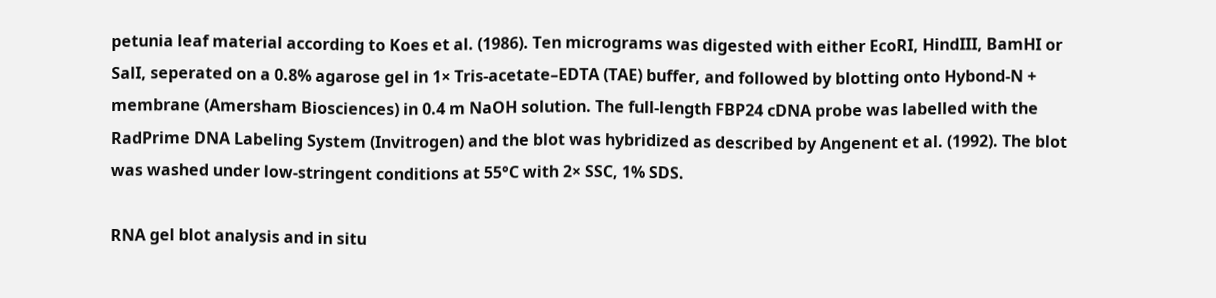petunia leaf material according to Koes et al. (1986). Ten micrograms was digested with either EcoRI, HindIII, BamHI or SalI, seperated on a 0.8% agarose gel in 1× Tris-acetate–EDTA (TAE) buffer, and followed by blotting onto Hybond-N + membrane (Amersham Biosciences) in 0.4 m NaOH solution. The full-length FBP24 cDNA probe was labelled with the RadPrime DNA Labeling System (Invitrogen) and the blot was hybridized as described by Angenent et al. (1992). The blot was washed under low-stringent conditions at 55°C with 2× SSC, 1% SDS.

RNA gel blot analysis and in situ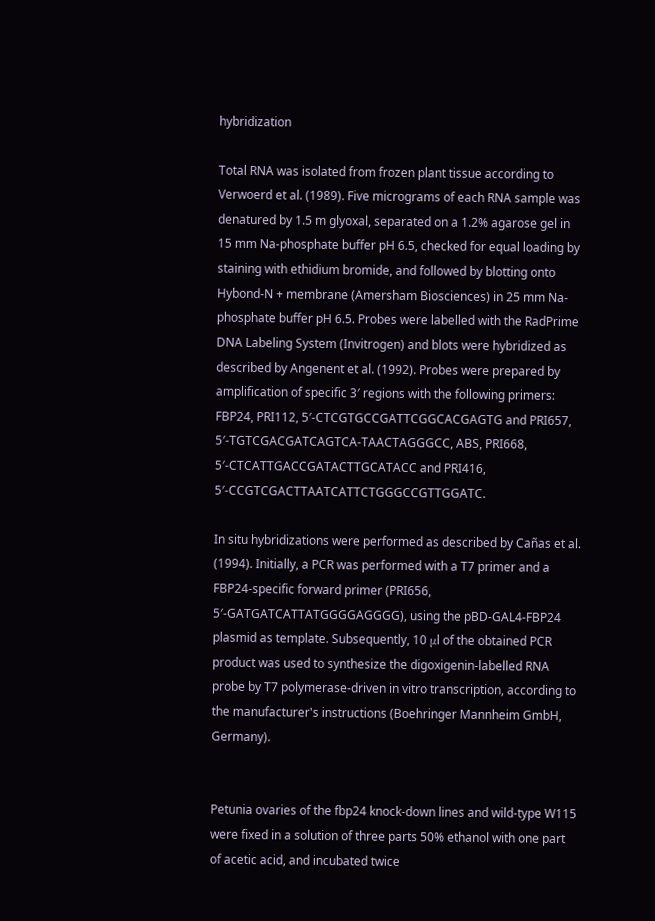hybridization

Total RNA was isolated from frozen plant tissue according to Verwoerd et al. (1989). Five micrograms of each RNA sample was denatured by 1.5 m glyoxal, separated on a 1.2% agarose gel in 15 mm Na-phosphate buffer pH 6.5, checked for equal loading by staining with ethidium bromide, and followed by blotting onto Hybond-N + membrane (Amersham Biosciences) in 25 mm Na-phosphate buffer pH 6.5. Probes were labelled with the RadPrime DNA Labeling System (Invitrogen) and blots were hybridized as described by Angenent et al. (1992). Probes were prepared by amplification of specific 3′ regions with the following primers: FBP24, PRI112, 5′-CTCGTGCCGATTCGGCACGAGTG and PRI657, 5′-TGTCGACGATCAGTCA-TAACTAGGGCC, ABS, PRI668, 5′-CTCATTGACCGATACTTGCATACC and PRI416, 5′-CCGTCGACTTAATCATTCTGGGCCGTTGGATC.

In situ hybridizations were performed as described by Cañas et al. (1994). Initially, a PCR was performed with a T7 primer and a FBP24-specific forward primer (PRI656, 5′-GATGATCATTATGGGGAGGGG), using the pBD-GAL4-FBP24 plasmid as template. Subsequently, 10 μl of the obtained PCR product was used to synthesize the digoxigenin-labelled RNA probe by T7 polymerase-driven in vitro transcription, according to the manufacturer's instructions (Boehringer Mannheim GmbH, Germany).


Petunia ovaries of the fbp24 knock-down lines and wild-type W115 were fixed in a solution of three parts 50% ethanol with one part of acetic acid, and incubated twice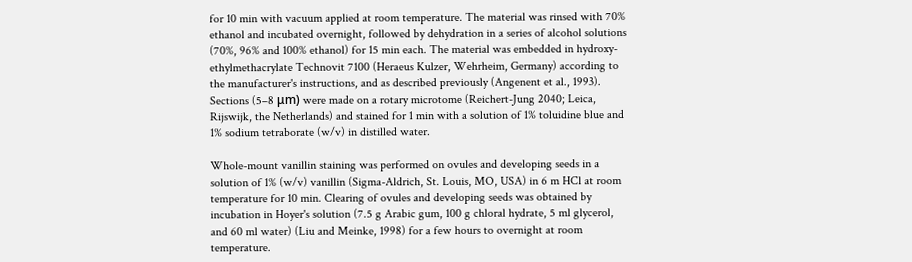for 10 min with vacuum applied at room temperature. The material was rinsed with 70% ethanol and incubated overnight, followed by dehydration in a series of alcohol solutions (70%, 96% and 100% ethanol) for 15 min each. The material was embedded in hydroxy-ethylmethacrylate Technovit 7100 (Heraeus Kulzer, Wehrheim, Germany) according to the manufacturer's instructions, and as described previously (Angenent et al., 1993). Sections (5–8 μm) were made on a rotary microtome (Reichert-Jung 2040; Leica, Rijswijk, the Netherlands) and stained for 1 min with a solution of 1% toluidine blue and 1% sodium tetraborate (w/v) in distilled water.

Whole-mount vanillin staining was performed on ovules and developing seeds in a solution of 1% (w/v) vanillin (Sigma-Aldrich, St. Louis, MO, USA) in 6 m HCl at room temperature for 10 min. Clearing of ovules and developing seeds was obtained by incubation in Hoyer's solution (7.5 g Arabic gum, 100 g chloral hydrate, 5 ml glycerol, and 60 ml water) (Liu and Meinke, 1998) for a few hours to overnight at room temperature.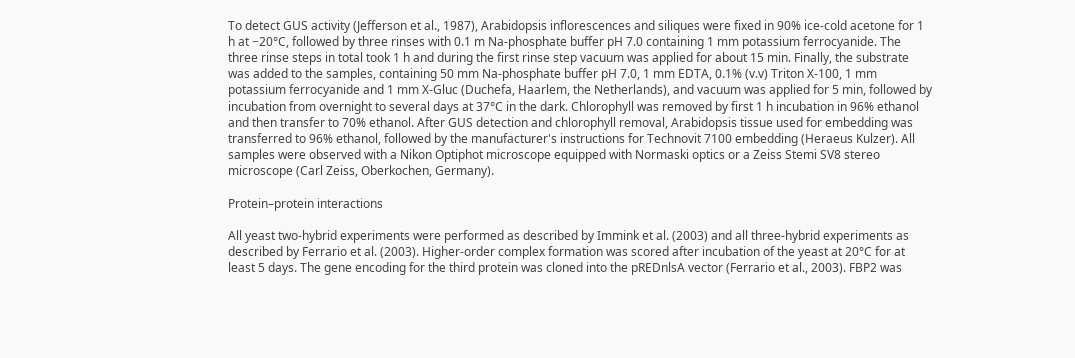To detect GUS activity (Jefferson et al., 1987), Arabidopsis inflorescences and siliques were fixed in 90% ice-cold acetone for 1 h at −20°C, followed by three rinses with 0.1 m Na-phosphate buffer pH 7.0 containing 1 mm potassium ferrocyanide. The three rinse steps in total took 1 h and during the first rinse step vacuum was applied for about 15 min. Finally, the substrate was added to the samples, containing 50 mm Na-phosphate buffer pH 7.0, 1 mm EDTA, 0.1% (v.v) Triton X-100, 1 mm potassium ferrocyanide and 1 mm X-Gluc (Duchefa, Haarlem, the Netherlands), and vacuum was applied for 5 min, followed by incubation from overnight to several days at 37°C in the dark. Chlorophyll was removed by first 1 h incubation in 96% ethanol and then transfer to 70% ethanol. After GUS detection and chlorophyll removal, Arabidopsis tissue used for embedding was transferred to 96% ethanol, followed by the manufacturer's instructions for Technovit 7100 embedding (Heraeus Kulzer). All samples were observed with a Nikon Optiphot microscope equipped with Normaski optics or a Zeiss Stemi SV8 stereo microscope (Carl Zeiss, Oberkochen, Germany).

Protein–protein interactions

All yeast two-hybrid experiments were performed as described by Immink et al. (2003) and all three-hybrid experiments as described by Ferrario et al. (2003). Higher-order complex formation was scored after incubation of the yeast at 20°C for at least 5 days. The gene encoding for the third protein was cloned into the pREDnlsA vector (Ferrario et al., 2003). FBP2 was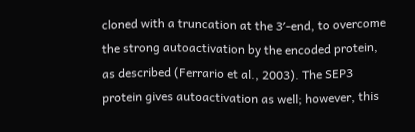cloned with a truncation at the 3′-end, to overcome the strong autoactivation by the encoded protein, as described (Ferrario et al., 2003). The SEP3 protein gives autoactivation as well; however, this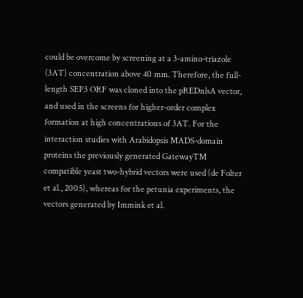could be overcome by screening at a 3-amino-triazole (3AT) concentration above 40 mm. Therefore, the full-length SEP3 ORF was cloned into the pREDnlsA vector, and used in the screens for higher-order complex formation at high concentrations of 3AT. For the interaction studies with Arabidopsis MADS-domain proteins the previously generated GatewayTM compatible yeast two-hybrid vectors were used (de Folter et al., 2005), whereas for the petunia experiments, the vectors generated by Immink et al.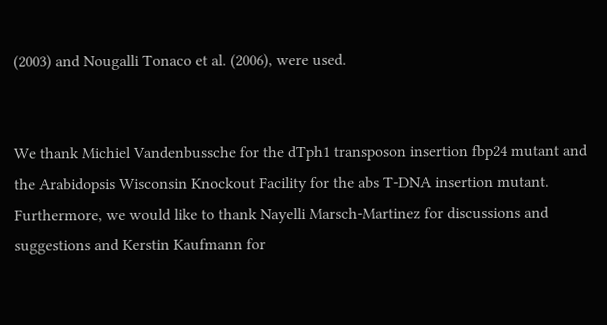(2003) and Nougalli Tonaco et al. (2006), were used.


We thank Michiel Vandenbussche for the dTph1 transposon insertion fbp24 mutant and the Arabidopsis Wisconsin Knockout Facility for the abs T-DNA insertion mutant. Furthermore, we would like to thank Nayelli Marsch-Martinez for discussions and suggestions and Kerstin Kaufmann for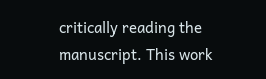critically reading the manuscript. This work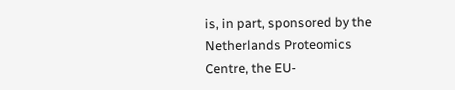is, in part, sponsored by the Netherlands Proteomics Centre, the EU-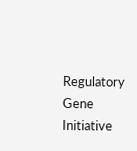Regulatory Gene Initiative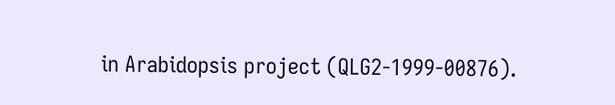in Arabidopsis project (QLG2-1999-00876).